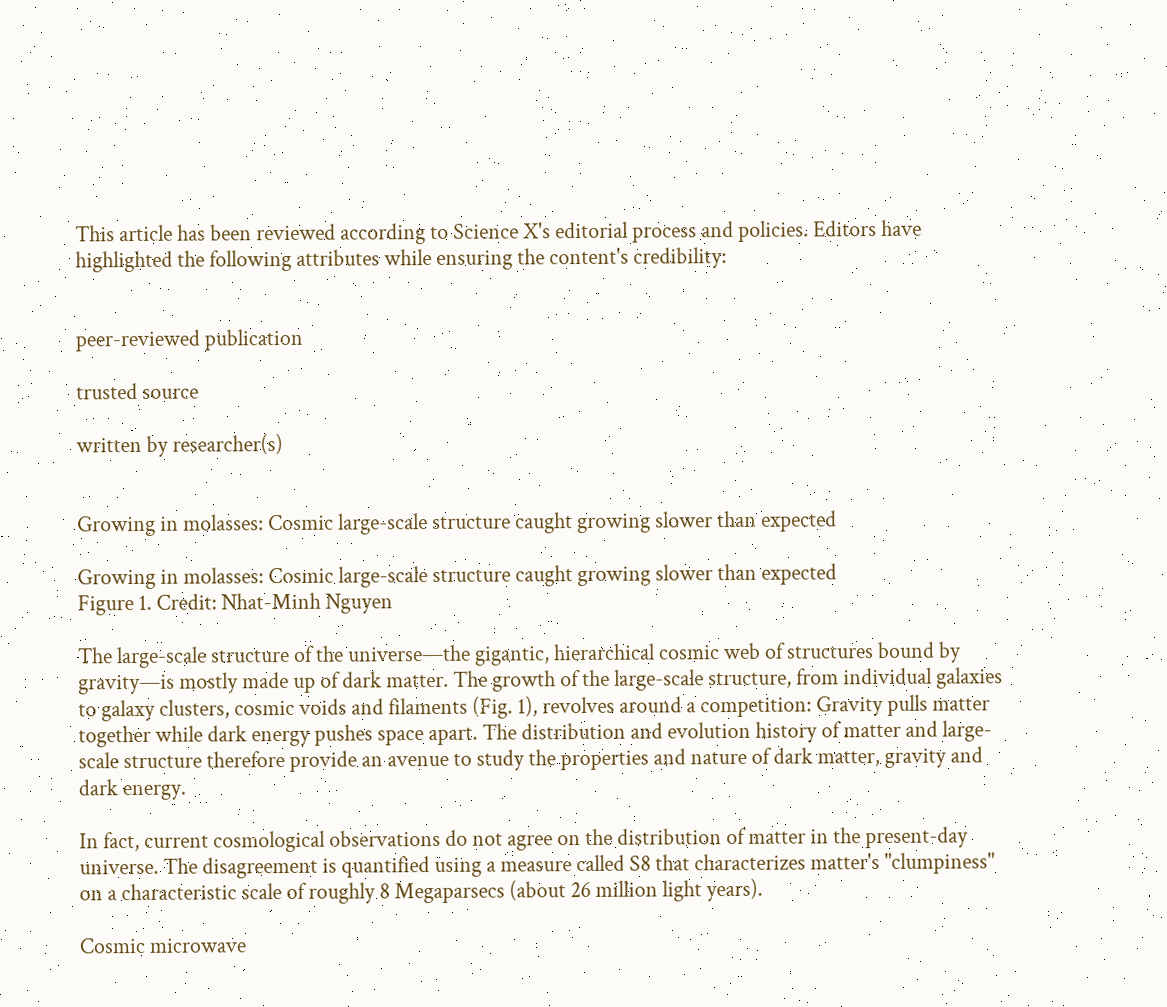This article has been reviewed according to Science X's editorial process and policies. Editors have highlighted the following attributes while ensuring the content's credibility:


peer-reviewed publication

trusted source

written by researcher(s)


Growing in molasses: Cosmic large-scale structure caught growing slower than expected

Growing in molasses: Cosmic large-scale structure caught growing slower than expected
Figure 1. Credit: Nhat-Minh Nguyen

The large-scale structure of the universe—the gigantic, hierarchical cosmic web of structures bound by gravity—is mostly made up of dark matter. The growth of the large-scale structure, from individual galaxies to galaxy clusters, cosmic voids and filaments (Fig. 1), revolves around a competition: Gravity pulls matter together while dark energy pushes space apart. The distribution and evolution history of matter and large-scale structure therefore provide an avenue to study the properties and nature of dark matter, gravity and dark energy.

In fact, current cosmological observations do not agree on the distribution of matter in the present-day universe. The disagreement is quantified using a measure called S8 that characterizes matter's "clumpiness" on a characteristic scale of roughly 8 Megaparsecs (about 26 million light years).

Cosmic microwave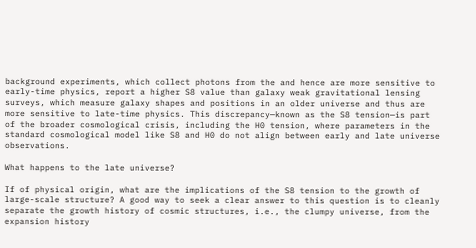background experiments, which collect photons from the and hence are more sensitive to early-time physics, report a higher S8 value than galaxy weak gravitational lensing surveys, which measure galaxy shapes and positions in an older universe and thus are more sensitive to late-time physics. This discrepancy—known as the S8 tension—is part of the broader cosmological crisis, including the H0 tension, where parameters in the standard cosmological model like S8 and H0 do not align between early and late universe observations.

What happens to the late universe?

If of physical origin, what are the implications of the S8 tension to the growth of large-scale structure? A good way to seek a clear answer to this question is to cleanly separate the growth history of cosmic structures, i.e., the clumpy universe, from the expansion history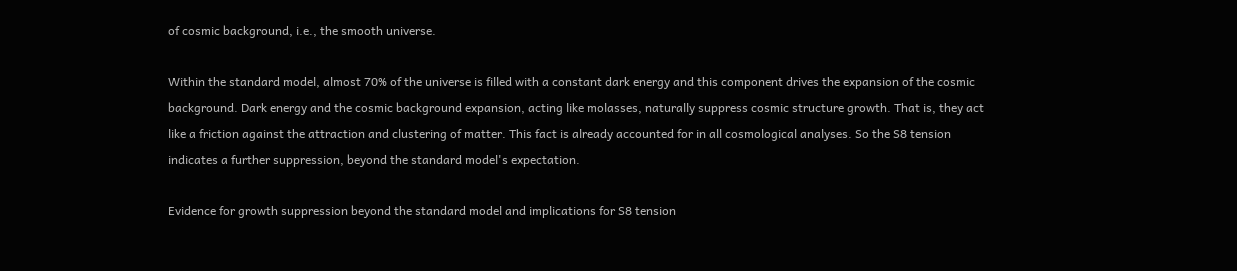of cosmic background, i.e., the smooth universe.

Within the standard model, almost 70% of the universe is filled with a constant dark energy and this component drives the expansion of the cosmic background. Dark energy and the cosmic background expansion, acting like molasses, naturally suppress cosmic structure growth. That is, they act like a friction against the attraction and clustering of matter. This fact is already accounted for in all cosmological analyses. So the S8 tension indicates a further suppression, beyond the standard model's expectation.

Evidence for growth suppression beyond the standard model and implications for S8 tension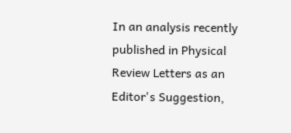In an analysis recently published in Physical Review Letters as an Editor's Suggestion,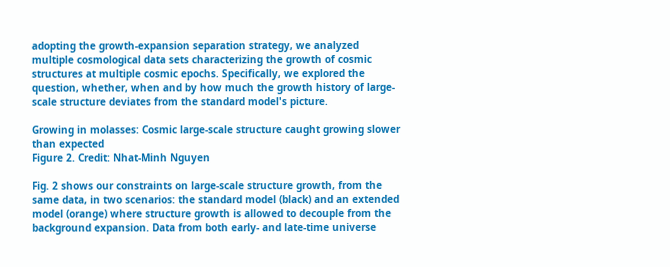adopting the growth-expansion separation strategy, we analyzed multiple cosmological data sets characterizing the growth of cosmic structures at multiple cosmic epochs. Specifically, we explored the question, whether, when and by how much the growth history of large-scale structure deviates from the standard model's picture.

Growing in molasses: Cosmic large-scale structure caught growing slower than expected
Figure 2. Credit: Nhat-Minh Nguyen

Fig. 2 shows our constraints on large-scale structure growth, from the same data, in two scenarios: the standard model (black) and an extended model (orange) where structure growth is allowed to decouple from the background expansion. Data from both early- and late-time universe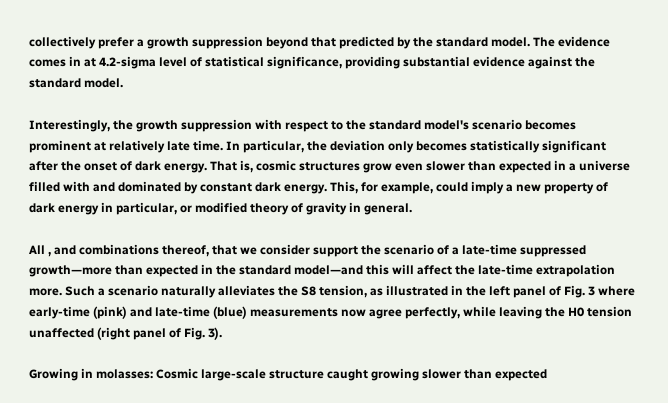collectively prefer a growth suppression beyond that predicted by the standard model. The evidence comes in at 4.2-sigma level of statistical significance, providing substantial evidence against the standard model.

Interestingly, the growth suppression with respect to the standard model's scenario becomes prominent at relatively late time. In particular, the deviation only becomes statistically significant after the onset of dark energy. That is, cosmic structures grow even slower than expected in a universe filled with and dominated by constant dark energy. This, for example, could imply a new property of dark energy in particular, or modified theory of gravity in general.

All , and combinations thereof, that we consider support the scenario of a late-time suppressed growth—more than expected in the standard model—and this will affect the late-time extrapolation more. Such a scenario naturally alleviates the S8 tension, as illustrated in the left panel of Fig. 3 where early-time (pink) and late-time (blue) measurements now agree perfectly, while leaving the H0 tension unaffected (right panel of Fig. 3).

Growing in molasses: Cosmic large-scale structure caught growing slower than expected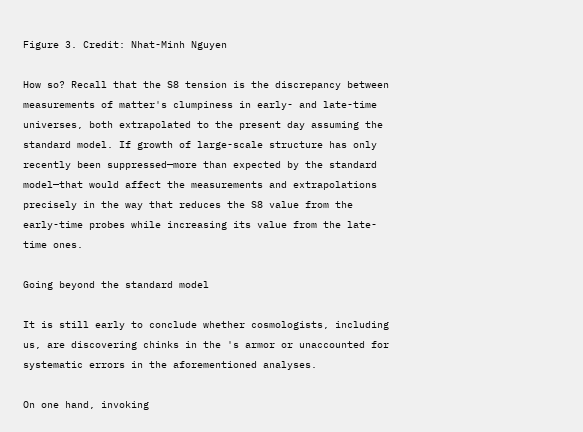Figure 3. Credit: Nhat-Minh Nguyen

How so? Recall that the S8 tension is the discrepancy between measurements of matter's clumpiness in early- and late-time universes, both extrapolated to the present day assuming the standard model. If growth of large-scale structure has only recently been suppressed—more than expected by the standard model—that would affect the measurements and extrapolations precisely in the way that reduces the S8 value from the early-time probes while increasing its value from the late-time ones.

Going beyond the standard model

It is still early to conclude whether cosmologists, including us, are discovering chinks in the 's armor or unaccounted for systematic errors in the aforementioned analyses.

On one hand, invoking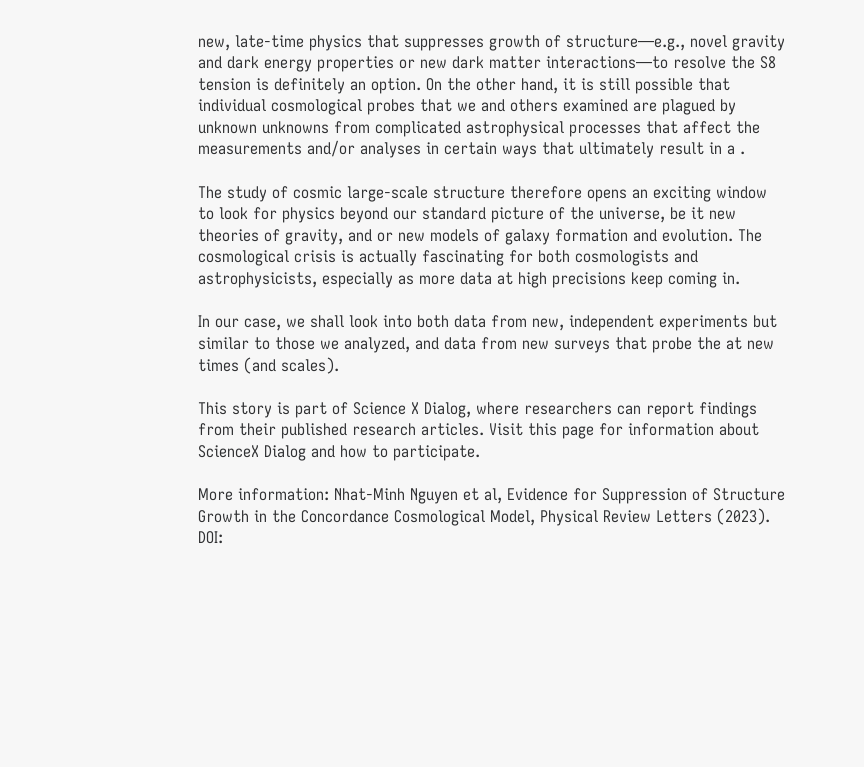new, late-time physics that suppresses growth of structure—e.g., novel gravity and dark energy properties or new dark matter interactions—to resolve the S8 tension is definitely an option. On the other hand, it is still possible that individual cosmological probes that we and others examined are plagued by unknown unknowns from complicated astrophysical processes that affect the measurements and/or analyses in certain ways that ultimately result in a .

The study of cosmic large-scale structure therefore opens an exciting window to look for physics beyond our standard picture of the universe, be it new theories of gravity, and or new models of galaxy formation and evolution. The cosmological crisis is actually fascinating for both cosmologists and astrophysicists, especially as more data at high precisions keep coming in.

In our case, we shall look into both data from new, independent experiments but similar to those we analyzed, and data from new surveys that probe the at new times (and scales).

This story is part of Science X Dialog, where researchers can report findings from their published research articles. Visit this page for information about ScienceX Dialog and how to participate.

More information: Nhat-Minh Nguyen et al, Evidence for Suppression of Structure Growth in the Concordance Cosmological Model, Physical Review Letters (2023). DOI: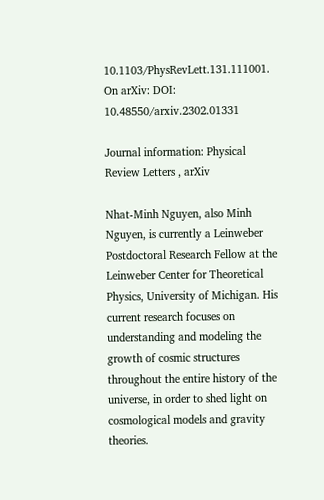10.1103/PhysRevLett.131.111001. On arXiv: DOI: 10.48550/arxiv.2302.01331

Journal information: Physical Review Letters , arXiv

Nhat-Minh Nguyen, also Minh Nguyen, is currently a Leinweber Postdoctoral Research Fellow at the Leinweber Center for Theoretical Physics, University of Michigan. His current research focuses on understanding and modeling the growth of cosmic structures throughout the entire history of the universe, in order to shed light on cosmological models and gravity theories.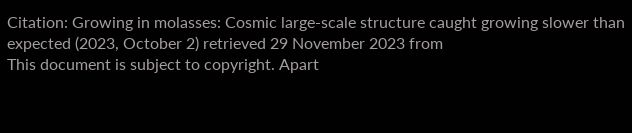Citation: Growing in molasses: Cosmic large-scale structure caught growing slower than expected (2023, October 2) retrieved 29 November 2023 from
This document is subject to copyright. Apart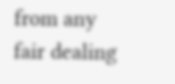from any fair dealing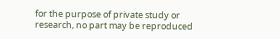for the purpose of private study or research, no part may be reproduced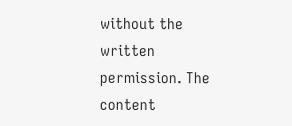without the written permission. The content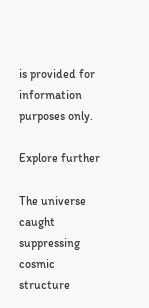is provided for information purposes only.

Explore further

The universe caught suppressing cosmic structure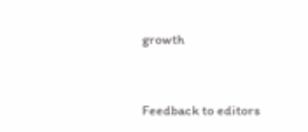growth


Feedback to editors